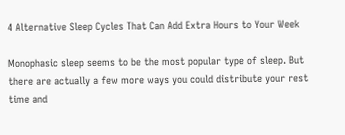4 Alternative Sleep Cycles That Can Add Extra Hours to Your Week

Monophasic sleep seems to be the most popular type of sleep. But there are actually a few more ways you could distribute your rest time and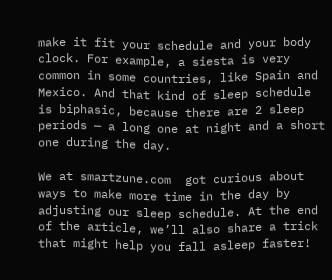make it fit your schedule and your body clock. For example, a siesta is very common in some countries, like Spain and Mexico. And that kind of sleep schedule is biphasic, because there are 2 sleep periods — a long one at night and a short one during the day.

We at smartzune.com  got curious about ways to make more time in the day by adjusting our sleep schedule. At the end of the article, we’ll also share a trick that might help you fall asleep faster!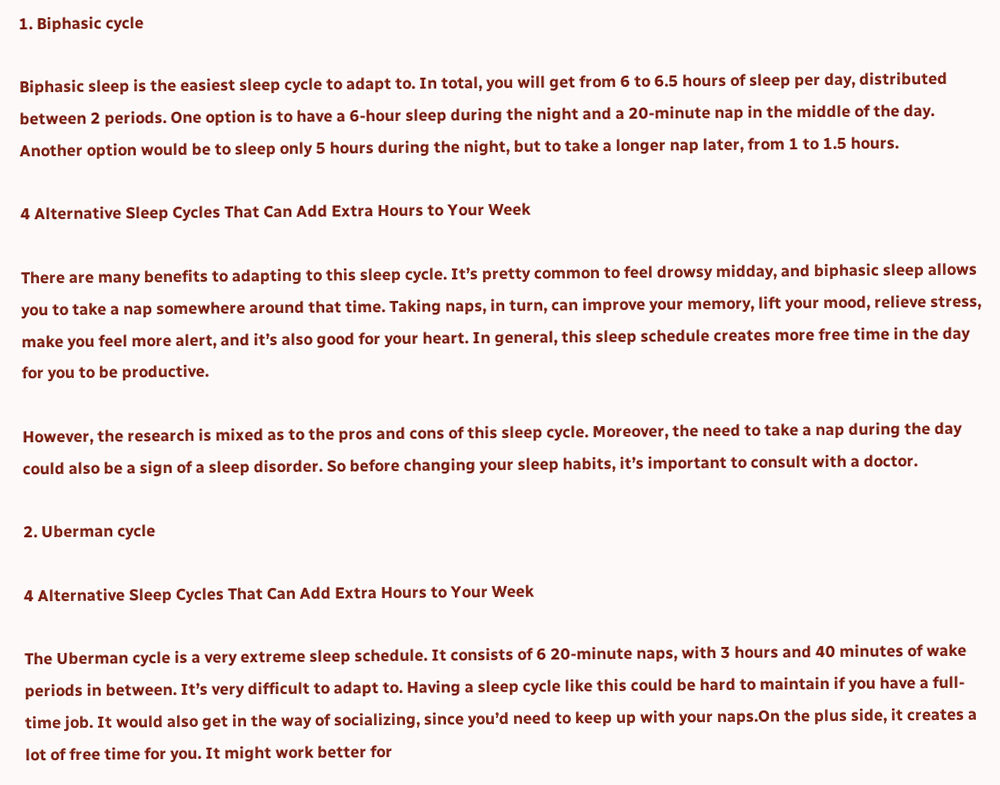1. Biphasic cycle

Biphasic sleep is the easiest sleep cycle to adapt to. In total, you will get from 6 to 6.5 hours of sleep per day, distributed between 2 periods. One option is to have a 6-hour sleep during the night and a 20-minute nap in the middle of the day. Another option would be to sleep only 5 hours during the night, but to take a longer nap later, from 1 to 1.5 hours.

4 Alternative Sleep Cycles That Can Add Extra Hours to Your Week

There are many benefits to adapting to this sleep cycle. It’s pretty common to feel drowsy midday, and biphasic sleep allows you to take a nap somewhere around that time. Taking naps, in turn, can improve your memory, lift your mood, relieve stress, make you feel more alert, and it’s also good for your heart. In general, this sleep schedule creates more free time in the day for you to be productive.

However, the research is mixed as to the pros and cons of this sleep cycle. Moreover, the need to take a nap during the day could also be a sign of a sleep disorder. So before changing your sleep habits, it’s important to consult with a doctor.

2. Uberman cycle

4 Alternative Sleep Cycles That Can Add Extra Hours to Your Week

The Uberman cycle is a very extreme sleep schedule. It consists of 6 20-minute naps, with 3 hours and 40 minutes of wake periods in between. It’s very difficult to adapt to. Having a sleep cycle like this could be hard to maintain if you have a full-time job. It would also get in the way of socializing, since you’d need to keep up with your naps.On the plus side, it creates a lot of free time for you. It might work better for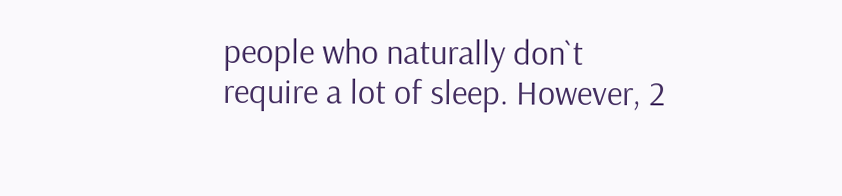people who naturally don`t require a lot of sleep. However, 2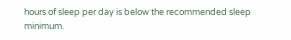hours of sleep per day is below the recommended sleep minimum.